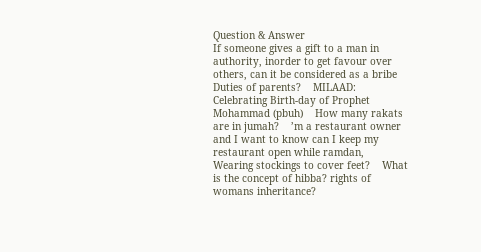Question & Answer
If someone gives a gift to a man in authority, inorder to get favour over others, can it be considered as a bribe    Duties of parents?    MILAAD: Celebrating Birth-day of Prophet Mohammad (pbuh)    How many rakats are in jumah?    ’m a restaurant owner and I want to know can I keep my restaurant open while ramdan,    Wearing stockings to cover feet?    What is the concept of hibba? rights of womans inheritance?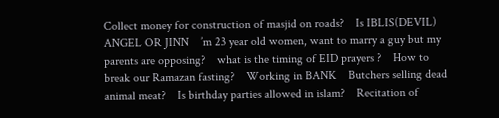Collect money for construction of masjid on roads?    Is IBLIS(DEVIL) ANGEL OR JINN    ’m 23 year old women, want to marry a guy but my parents are opposing?    what is the timing of EID prayers ?    How to break our Ramazan fasting?    Working in BANK    Butchers selling dead animal meat?    Is birthday parties allowed in islam?    Recitation of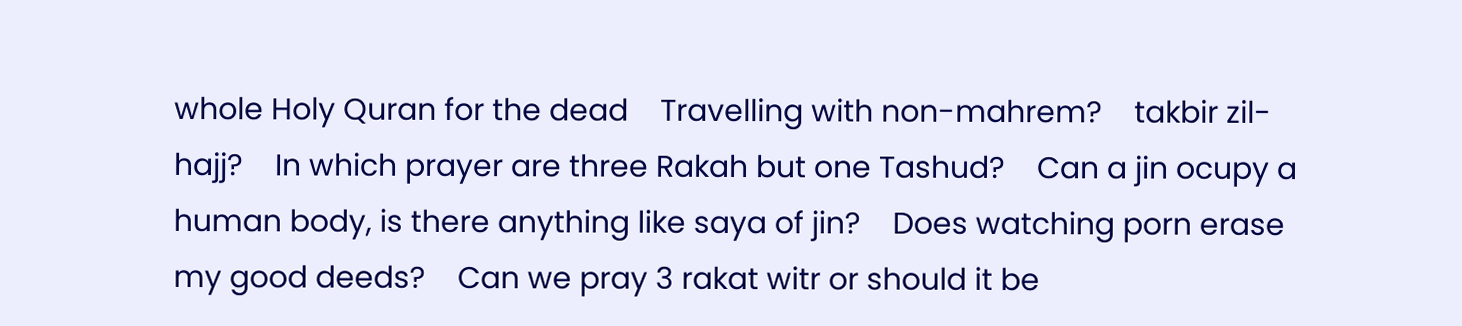whole Holy Quran for the dead    Travelling with non-mahrem?    takbir zil-hajj?    In which prayer are three Rakah but one Tashud?    Can a jin ocupy a human body, is there anything like saya of jin?    Does watching porn erase my good deeds?    Can we pray 3 rakat witr or should it be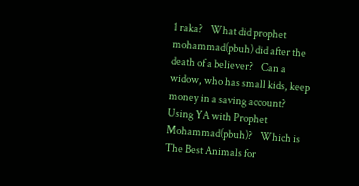1 raka?    What did prophet mohammad(pbuh) did after the death of a believer?    Can a widow, who has small kids, keep money in a saving account?    Using YA with Prophet Mohammad(pbuh)?    Which is The Best Animals for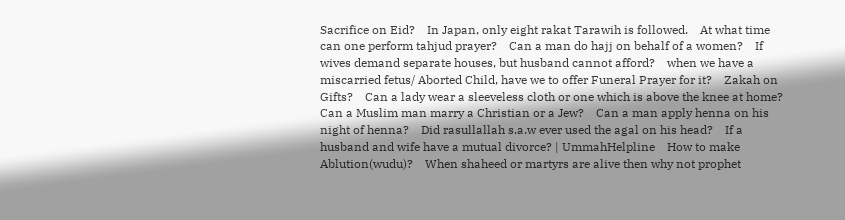Sacrifice on Eid?    In Japan, only eight rakat Tarawih is followed.    At what time can one perform tahjud prayer?    Can a man do hajj on behalf of a women?    If wives demand separate houses, but husband cannot afford?    when we have a miscarried fetus/ Aborted Child, have we to offer Funeral Prayer for it?    Zakah on Gifts?    Can a lady wear a sleeveless cloth or one which is above the knee at home?    Can a Muslim man marry a Christian or a Jew?    Can a man apply henna on his night of henna?    Did rasullallah s.a.w ever used the agal on his head?    If a husband and wife have a mutual divorce? | UmmahHelpline    How to make Ablution(wudu)?    When shaheed or martyrs are alive then why not prophet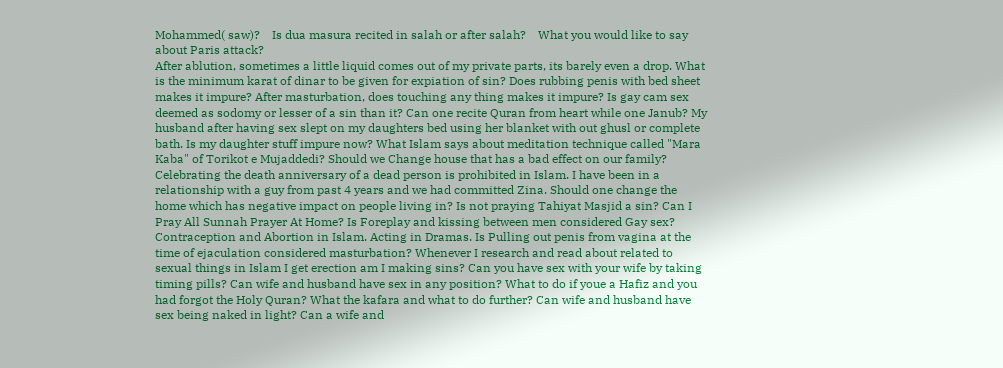Mohammed( saw)?    Is dua masura recited in salah or after salah?    What you would like to say about Paris attack?
After ablution, sometimes a little liquid comes out of my private parts, its barely even a drop. What is the minimum karat of dinar to be given for expiation of sin? Does rubbing penis with bed sheet makes it impure? After masturbation, does touching any thing makes it impure? Is gay cam sex deemed as sodomy or lesser of a sin than it? Can one recite Quran from heart while one Janub? My husband after having sex slept on my daughters bed using her blanket with out ghusl or complete bath. Is my daughter stuff impure now? What Islam says about meditation technique called "Mara Kaba" of Torikot e Mujaddedi? Should we Change house that has a bad effect on our family? Celebrating the death anniversary of a dead person is prohibited in Islam. I have been in a relationship with a guy from past 4 years and we had committed Zina. Should one change the home which has negative impact on people living in? Is not praying Tahiyat Masjid a sin? Can I Pray All Sunnah Prayer At Home? Is Foreplay and kissing between men considered Gay sex? Contraception and Abortion in Islam. Acting in Dramas. Is Pulling out penis from vagina at the time of ejaculation considered masturbation? Whenever I research and read about related to sexual things in Islam I get erection am I making sins? Can you have sex with your wife by taking timing pills? Can wife and husband have sex in any position? What to do if youe a Hafiz and you had forgot the Holy Quran? What the kafara and what to do further? Can wife and husband have sex being naked in light? Can a wife and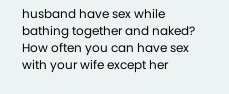husband have sex while bathing together and naked? How often you can have sex with your wife except her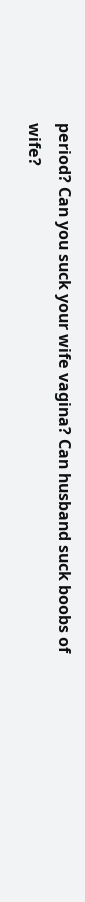period? Can you suck your wife vagina? Can husband suck boobs of wife?